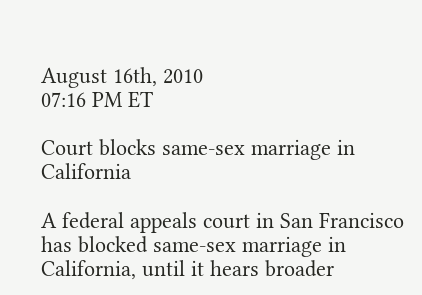August 16th, 2010
07:16 PM ET

Court blocks same-sex marriage in California

A federal appeals court in San Francisco has blocked same-sex marriage in California, until it hears broader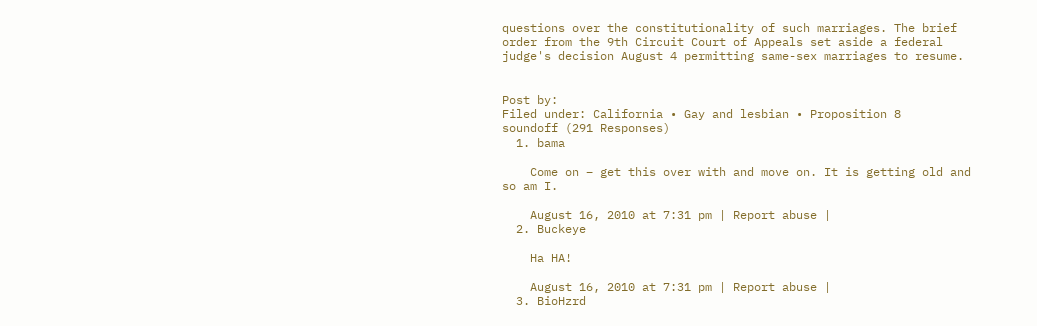questions over the constitutionality of such marriages. The brief order from the 9th Circuit Court of Appeals set aside a federal judge's decision August 4 permitting same-sex marriages to resume.


Post by:
Filed under: California • Gay and lesbian • Proposition 8
soundoff (291 Responses)
  1. bama

    Come on – get this over with and move on. It is getting old and so am I.

    August 16, 2010 at 7:31 pm | Report abuse |
  2. Buckeye

    Ha HA!

    August 16, 2010 at 7:31 pm | Report abuse |
  3. BioHzrd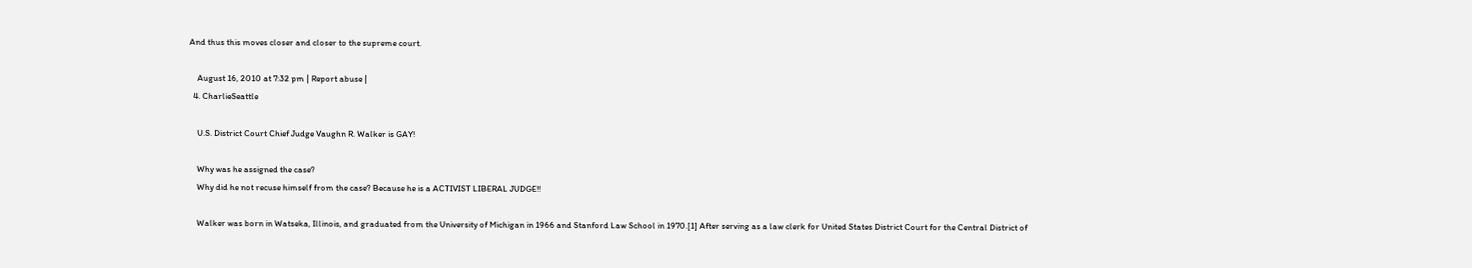And thus this moves closer and closer to the supreme court.

    August 16, 2010 at 7:32 pm | Report abuse |
  4. CharlieSeattle

    U.S. District Court Chief Judge Vaughn R. Walker is GAY!

    Why was he assigned the case?
    Why did he not recuse himself from the case? Because he is a ACTIVIST LIBERAL JUDGE!!

    Walker was born in Watseka, Illinois, and graduated from the University of Michigan in 1966 and Stanford Law School in 1970.[1] After serving as a law clerk for United States District Court for the Central District of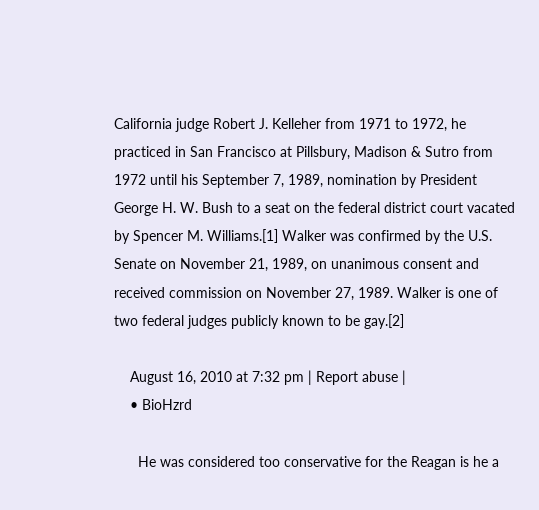California judge Robert J. Kelleher from 1971 to 1972, he practiced in San Francisco at Pillsbury, Madison & Sutro from 1972 until his September 7, 1989, nomination by President George H. W. Bush to a seat on the federal district court vacated by Spencer M. Williams.[1] Walker was confirmed by the U.S. Senate on November 21, 1989, on unanimous consent and received commission on November 27, 1989. Walker is one of two federal judges publicly known to be gay.[2]

    August 16, 2010 at 7:32 pm | Report abuse |
    • BioHzrd

      He was considered too conservative for the Reagan is he a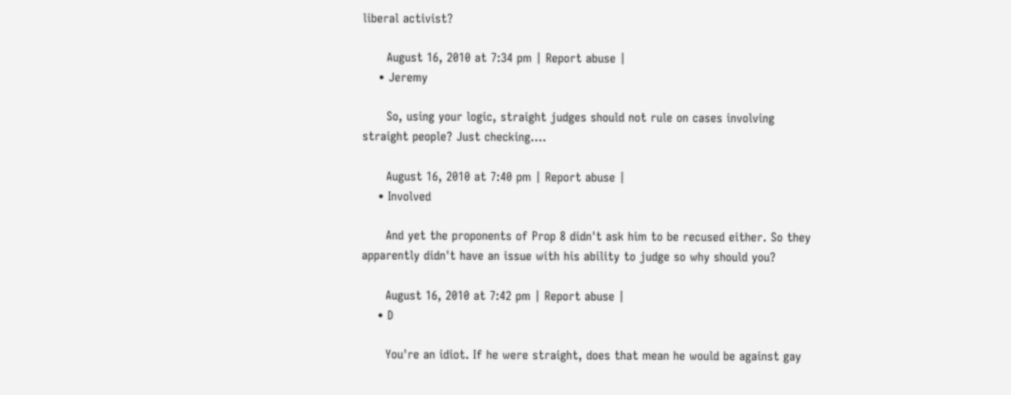liberal activist?

      August 16, 2010 at 7:34 pm | Report abuse |
    • Jeremy

      So, using your logic, straight judges should not rule on cases involving straight people? Just checking....

      August 16, 2010 at 7:40 pm | Report abuse |
    • Involved

      And yet the proponents of Prop 8 didn't ask him to be recused either. So they apparently didn't have an issue with his ability to judge so why should you?

      August 16, 2010 at 7:42 pm | Report abuse |
    • D

      You're an idiot. If he were straight, does that mean he would be against gay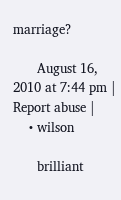marriage?

      August 16, 2010 at 7:44 pm | Report abuse |
    • wilson

      brilliant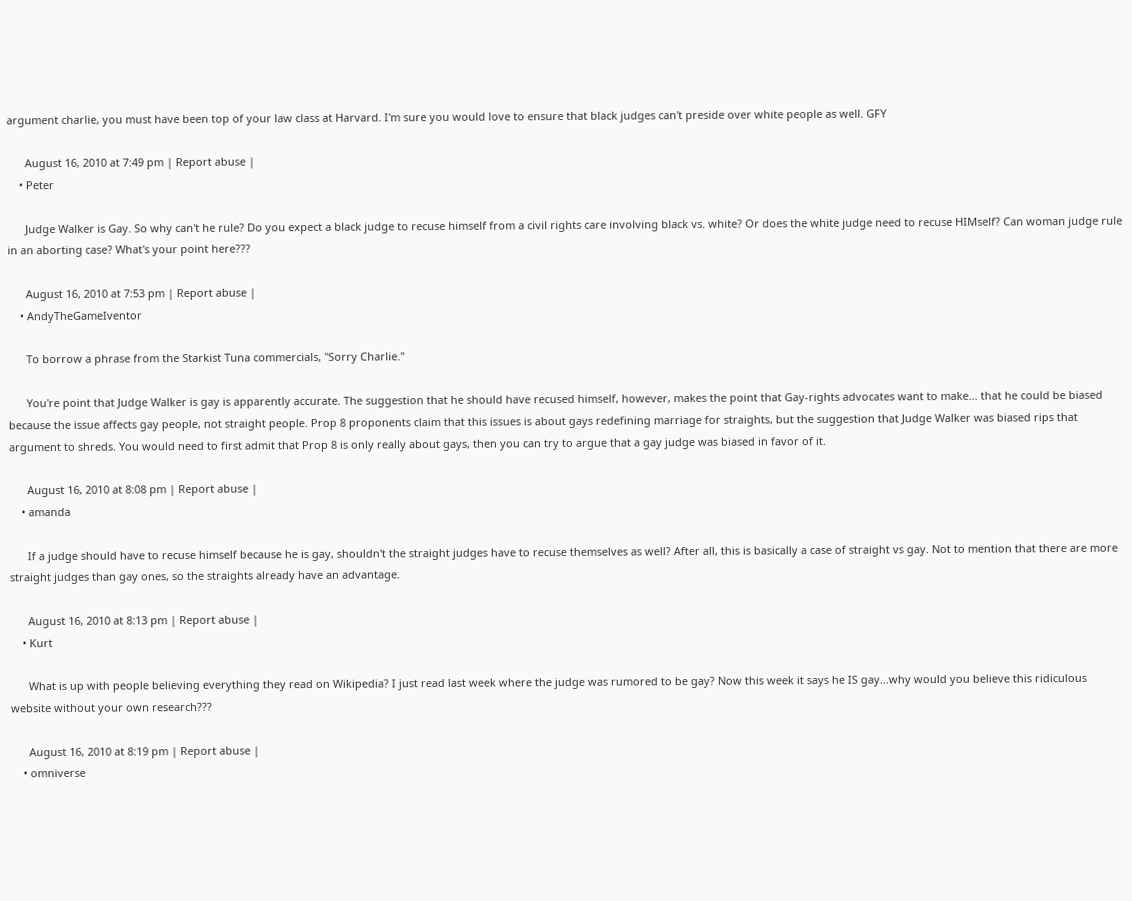argument charlie, you must have been top of your law class at Harvard. I'm sure you would love to ensure that black judges can't preside over white people as well. GFY

      August 16, 2010 at 7:49 pm | Report abuse |
    • Peter

      Judge Walker is Gay. So why can't he rule? Do you expect a black judge to recuse himself from a civil rights care involving black vs. white? Or does the white judge need to recuse HIMself? Can woman judge rule in an aborting case? What's your point here???

      August 16, 2010 at 7:53 pm | Report abuse |
    • AndyTheGameIventor

      To borrow a phrase from the Starkist Tuna commercials, "Sorry Charlie."

      You're point that Judge Walker is gay is apparently accurate. The suggestion that he should have recused himself, however, makes the point that Gay-rights advocates want to make... that he could be biased because the issue affects gay people, not straight people. Prop 8 proponents claim that this issues is about gays redefining marriage for straights, but the suggestion that Judge Walker was biased rips that argument to shreds. You would need to first admit that Prop 8 is only really about gays, then you can try to argue that a gay judge was biased in favor of it.

      August 16, 2010 at 8:08 pm | Report abuse |
    • amanda

      If a judge should have to recuse himself because he is gay, shouldn't the straight judges have to recuse themselves as well? After all, this is basically a case of straight vs gay. Not to mention that there are more straight judges than gay ones, so the straights already have an advantage.

      August 16, 2010 at 8:13 pm | Report abuse |
    • Kurt

      What is up with people believing everything they read on Wikipedia? I just read last week where the judge was rumored to be gay? Now this week it says he IS gay...why would you believe this ridiculous website without your own research???

      August 16, 2010 at 8:19 pm | Report abuse |
    • omniverse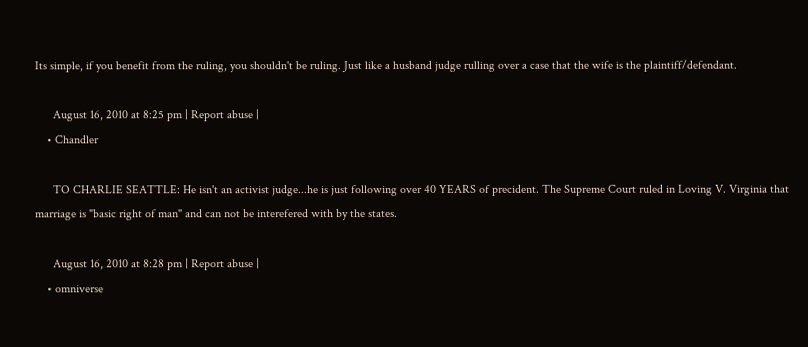Its simple, if you benefit from the ruling, you shouldn't be ruling. Just like a husband judge rulling over a case that the wife is the plaintiff/defendant.

      August 16, 2010 at 8:25 pm | Report abuse |
    • Chandler

      TO CHARLIE SEATTLE: He isn't an activist judge...he is just following over 40 YEARS of precident. The Supreme Court ruled in Loving V. Virginia that marriage is "basic right of man" and can not be interefered with by the states.

      August 16, 2010 at 8:28 pm | Report abuse |
    • omniverse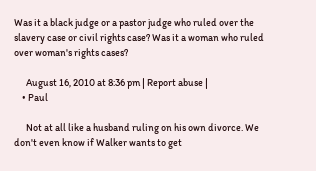Was it a black judge or a pastor judge who ruled over the slavery case or civil rights case? Was it a woman who ruled over woman's rights cases?

      August 16, 2010 at 8:36 pm | Report abuse |
    • Paul

      Not at all like a husband ruling on his own divorce. We don't even know if Walker wants to get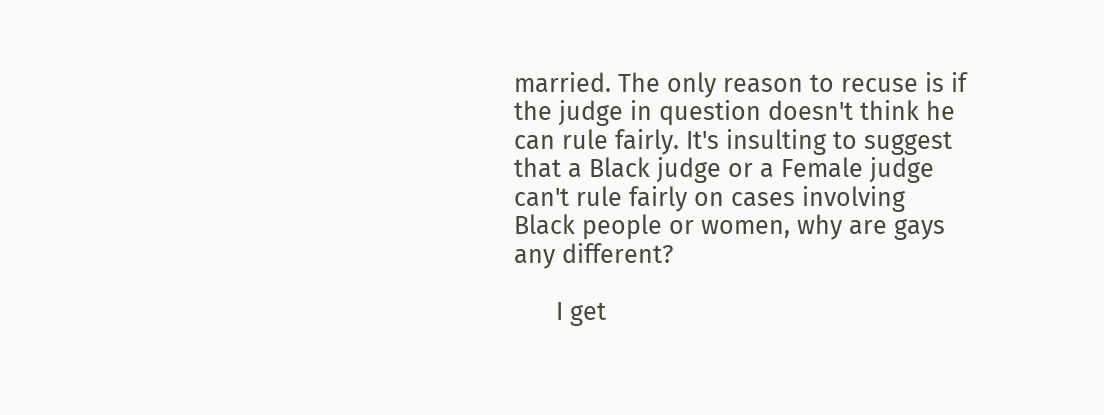married. The only reason to recuse is if the judge in question doesn't think he can rule fairly. It's insulting to suggest that a Black judge or a Female judge can't rule fairly on cases involving Black people or women, why are gays any different?

      I get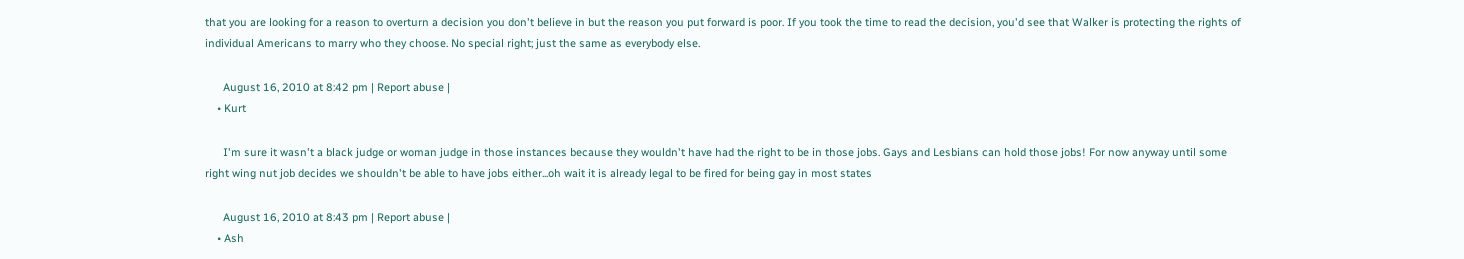that you are looking for a reason to overturn a decision you don't believe in but the reason you put forward is poor. If you took the time to read the decision, you'd see that Walker is protecting the rights of individual Americans to marry who they choose. No special right; just the same as everybody else.

      August 16, 2010 at 8:42 pm | Report abuse |
    • Kurt

      I'm sure it wasn't a black judge or woman judge in those instances because they wouldn't have had the right to be in those jobs. Gays and Lesbians can hold those jobs! For now anyway until some right wing nut job decides we shouldn't be able to have jobs either...oh wait it is already legal to be fired for being gay in most states

      August 16, 2010 at 8:43 pm | Report abuse |
    • Ash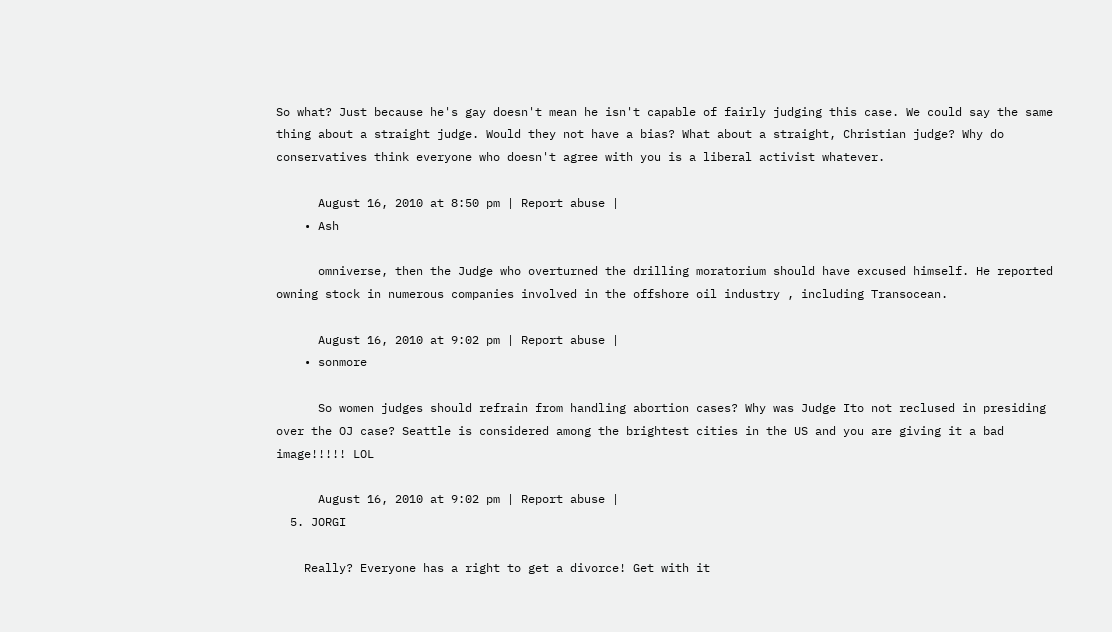So what? Just because he's gay doesn't mean he isn't capable of fairly judging this case. We could say the same thing about a straight judge. Would they not have a bias? What about a straight, Christian judge? Why do conservatives think everyone who doesn't agree with you is a liberal activist whatever.

      August 16, 2010 at 8:50 pm | Report abuse |
    • Ash

      omniverse, then the Judge who overturned the drilling moratorium should have excused himself. He reported owning stock in numerous companies involved in the offshore oil industry , including Transocean.

      August 16, 2010 at 9:02 pm | Report abuse |
    • sonmore

      So women judges should refrain from handling abortion cases? Why was Judge Ito not reclused in presiding over the OJ case? Seattle is considered among the brightest cities in the US and you are giving it a bad image!!!!! LOL

      August 16, 2010 at 9:02 pm | Report abuse |
  5. JORGI

    Really? Everyone has a right to get a divorce! Get with it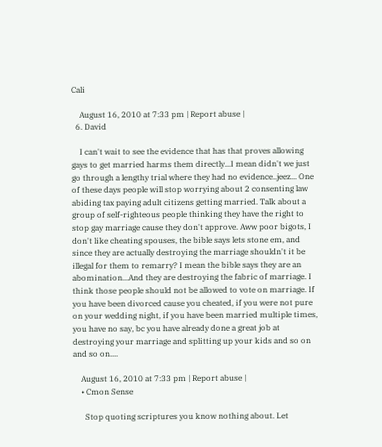Cali

    August 16, 2010 at 7:33 pm | Report abuse |
  6. David

    I can't wait to see the evidence that has that proves allowing gays to get married harms them directly...I mean didn't we just go through a lengthy trial where they had no evidence..jeez... One of these days people will stop worrying about 2 consenting law abiding tax paying adult citizens getting married. Talk about a group of self-righteous people thinking they have the right to stop gay marriage cause they don't approve. Aww poor bigots, I don't like cheating spouses, the bible says lets stone em, and since they are actually destroying the marriage shouldn't it be illegal for them to remarry? I mean the bible says they are an abomination...And they are destroying the fabric of marriage. I think those people should not be allowed to vote on marriage. If you have been divorced cause you cheated, if you were not pure on your wedding night, if you have been married multiple times, you have no say, bc you have already done a great job at destroying your marriage and splitting up your kids and so on and so on....

    August 16, 2010 at 7:33 pm | Report abuse |
    • Cmon Sense

      Stop quoting scriptures you know nothing about. Let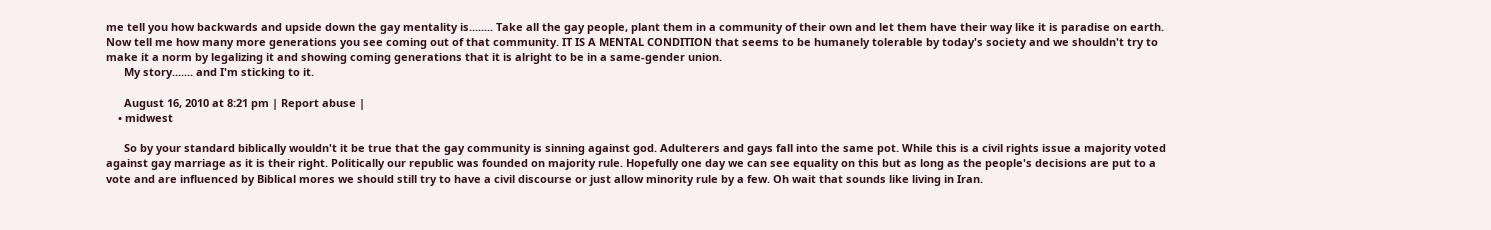me tell you how backwards and upside down the gay mentality is........ Take all the gay people, plant them in a community of their own and let them have their way like it is paradise on earth. Now tell me how many more generations you see coming out of that community. IT IS A MENTAL CONDITION that seems to be humanely tolerable by today's society and we shouldn't try to make it a norm by legalizing it and showing coming generations that it is alright to be in a same-gender union.
      My story....... and I'm sticking to it.

      August 16, 2010 at 8:21 pm | Report abuse |
    • midwest

      So by your standard biblically wouldn't it be true that the gay community is sinning against god. Adulterers and gays fall into the same pot. While this is a civil rights issue a majority voted against gay marriage as it is their right. Politically our republic was founded on majority rule. Hopefully one day we can see equality on this but as long as the people's decisions are put to a vote and are influenced by Biblical mores we should still try to have a civil discourse or just allow minority rule by a few. Oh wait that sounds like living in Iran.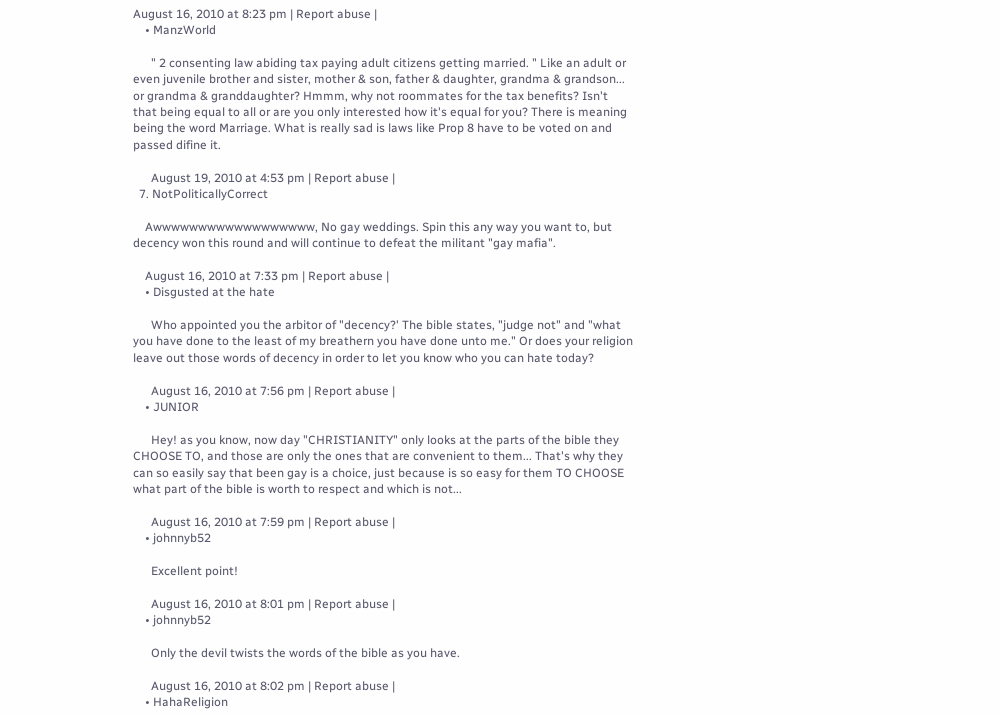August 16, 2010 at 8:23 pm | Report abuse |
    • ManzWorld

      " 2 consenting law abiding tax paying adult citizens getting married. " Like an adult or even juvenile brother and sister, mother & son, father & daughter, grandma & grandson... or grandma & granddaughter? Hmmm, why not roommates for the tax benefits? Isn't that being equal to all or are you only interested how it's equal for you? There is meaning being the word Marriage. What is really sad is laws like Prop 8 have to be voted on and passed difine it.

      August 19, 2010 at 4:53 pm | Report abuse |
  7. NotPoliticallyCorrect

    Awwwwwwwwwwwwwwwwww, No gay weddings. Spin this any way you want to, but decency won this round and will continue to defeat the militant "gay mafia".

    August 16, 2010 at 7:33 pm | Report abuse |
    • Disgusted at the hate

      Who appointed you the arbitor of "decency?' The bible states, "judge not" and "what you have done to the least of my breathern you have done unto me." Or does your religion leave out those words of decency in order to let you know who you can hate today?

      August 16, 2010 at 7:56 pm | Report abuse |
    • JUNIOR

      Hey! as you know, now day "CHRISTIANITY" only looks at the parts of the bible they CHOOSE TO, and those are only the ones that are convenient to them... That's why they can so easily say that been gay is a choice, just because is so easy for them TO CHOOSE what part of the bible is worth to respect and which is not...

      August 16, 2010 at 7:59 pm | Report abuse |
    • johnnyb52

      Excellent point!

      August 16, 2010 at 8:01 pm | Report abuse |
    • johnnyb52

      Only the devil twists the words of the bible as you have.

      August 16, 2010 at 8:02 pm | Report abuse |
    • HahaReligion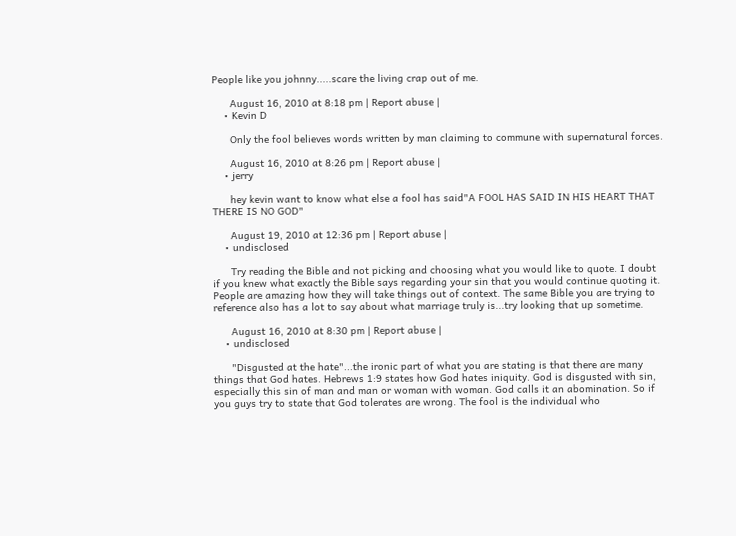People like you johnny.....scare the living crap out of me.

      August 16, 2010 at 8:18 pm | Report abuse |
    • Kevin D

      Only the fool believes words written by man claiming to commune with supernatural forces.

      August 16, 2010 at 8:26 pm | Report abuse |
    • jerry

      hey kevin want to know what else a fool has said"A FOOL HAS SAID IN HIS HEART THAT THERE IS NO GOD"

      August 19, 2010 at 12:36 pm | Report abuse |
    • undisclosed

      Try reading the Bible and not picking and choosing what you would like to quote. I doubt if you knew what exactly the Bible says regarding your sin that you would continue quoting it. People are amazing how they will take things out of context. The same Bible you are trying to reference also has a lot to say about what marriage truly is...try looking that up sometime.

      August 16, 2010 at 8:30 pm | Report abuse |
    • undisclosed

      "Disgusted at the hate"...the ironic part of what you are stating is that there are many things that God hates. Hebrews 1:9 states how God hates iniquity. God is disgusted with sin, especially this sin of man and man or woman with woman. God calls it an abomination. So if you guys try to state that God tolerates are wrong. The fool is the individual who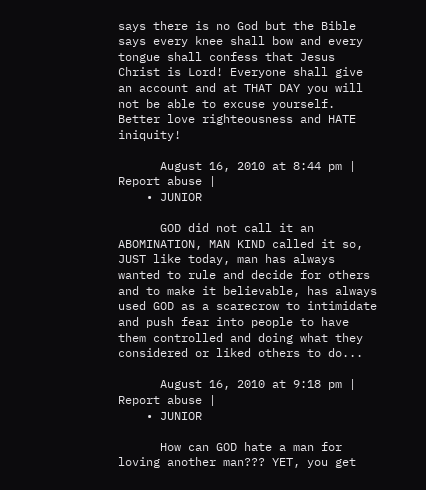says there is no God but the Bible says every knee shall bow and every tongue shall confess that Jesus Christ is Lord! Everyone shall give an account and at THAT DAY you will not be able to excuse yourself. Better love righteousness and HATE iniquity!

      August 16, 2010 at 8:44 pm | Report abuse |
    • JUNIOR

      GOD did not call it an ABOMINATION, MAN KIND called it so, JUST like today, man has always wanted to rule and decide for others and to make it believable, has always used GOD as a scarecrow to intimidate and push fear into people to have them controlled and doing what they considered or liked others to do...

      August 16, 2010 at 9:18 pm | Report abuse |
    • JUNIOR

      How can GOD hate a man for loving another man??? YET, you get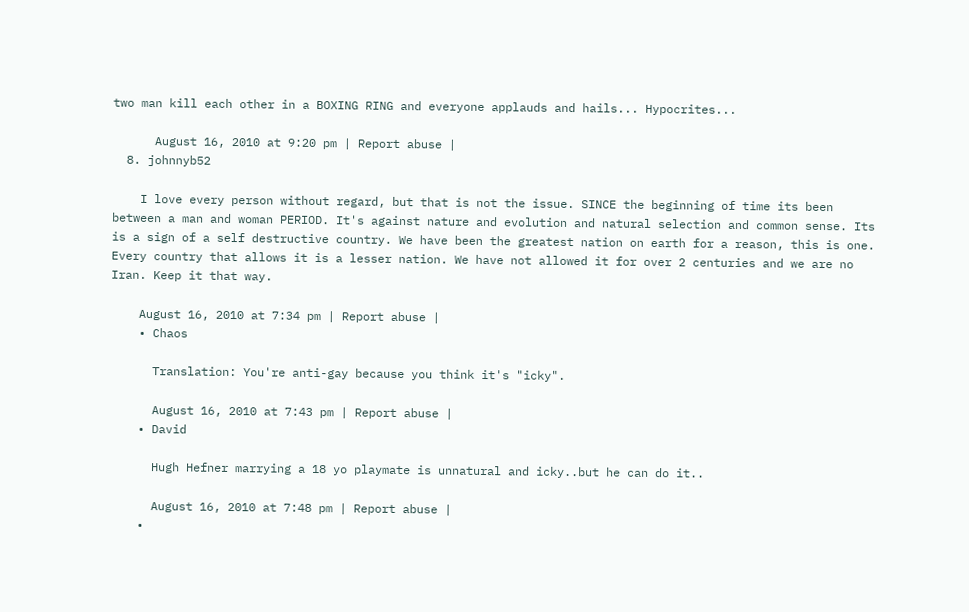two man kill each other in a BOXING RING and everyone applauds and hails... Hypocrites...

      August 16, 2010 at 9:20 pm | Report abuse |
  8. johnnyb52

    I love every person without regard, but that is not the issue. SINCE the beginning of time its been between a man and woman PERIOD. It's against nature and evolution and natural selection and common sense. Its is a sign of a self destructive country. We have been the greatest nation on earth for a reason, this is one. Every country that allows it is a lesser nation. We have not allowed it for over 2 centuries and we are no Iran. Keep it that way.

    August 16, 2010 at 7:34 pm | Report abuse |
    • Chaos

      Translation: You're anti-gay because you think it's "icky".

      August 16, 2010 at 7:43 pm | Report abuse |
    • David

      Hugh Hefner marrying a 18 yo playmate is unnatural and icky..but he can do it..

      August 16, 2010 at 7:48 pm | Report abuse |
    •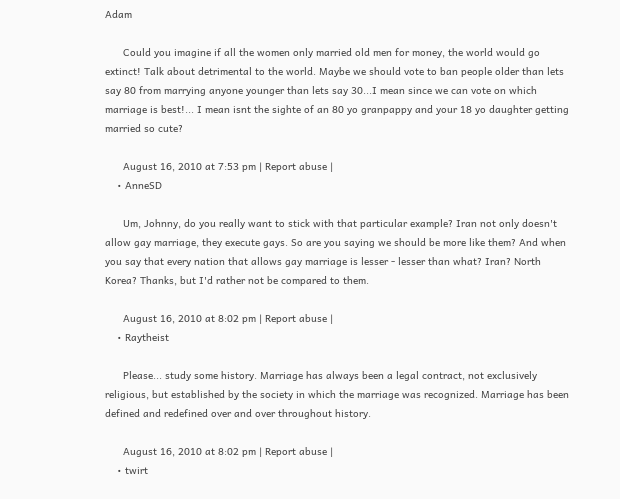Adam

      Could you imagine if all the women only married old men for money, the world would go extinct! Talk about detrimental to the world. Maybe we should vote to ban people older than lets say 80 from marrying anyone younger than lets say 30...I mean since we can vote on which marriage is best!... I mean isnt the sighte of an 80 yo granpappy and your 18 yo daughter getting married so cute?

      August 16, 2010 at 7:53 pm | Report abuse |
    • AnneSD

      Um, Johnny, do you really want to stick with that particular example? Iran not only doesn't allow gay marriage, they execute gays. So are you saying we should be more like them? And when you say that every nation that allows gay marriage is lesser - lesser than what? Iran? North Korea? Thanks, but I'd rather not be compared to them.

      August 16, 2010 at 8:02 pm | Report abuse |
    • Raytheist

      Please... study some history. Marriage has always been a legal contract, not exclusively religious, but established by the society in which the marriage was recognized. Marriage has been defined and redefined over and over throughout history.

      August 16, 2010 at 8:02 pm | Report abuse |
    • twirt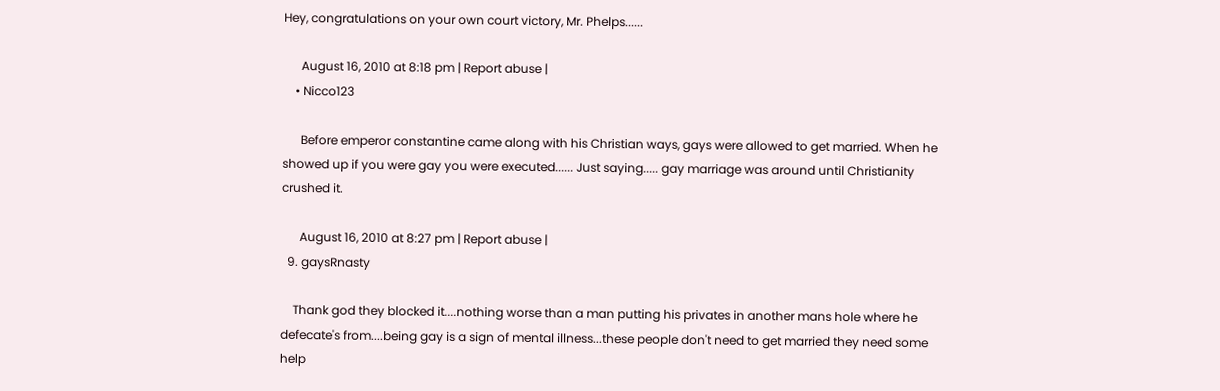Hey, congratulations on your own court victory, Mr. Phelps......

      August 16, 2010 at 8:18 pm | Report abuse |
    • Nicco123

      Before emperor constantine came along with his Christian ways, gays were allowed to get married. When he showed up if you were gay you were executed...... Just saying..... gay marriage was around until Christianity crushed it.

      August 16, 2010 at 8:27 pm | Report abuse |
  9. gaysRnasty

    Thank god they blocked it....nothing worse than a man putting his privates in another mans hole where he defecate's from....being gay is a sign of mental illness...these people don't need to get married they need some help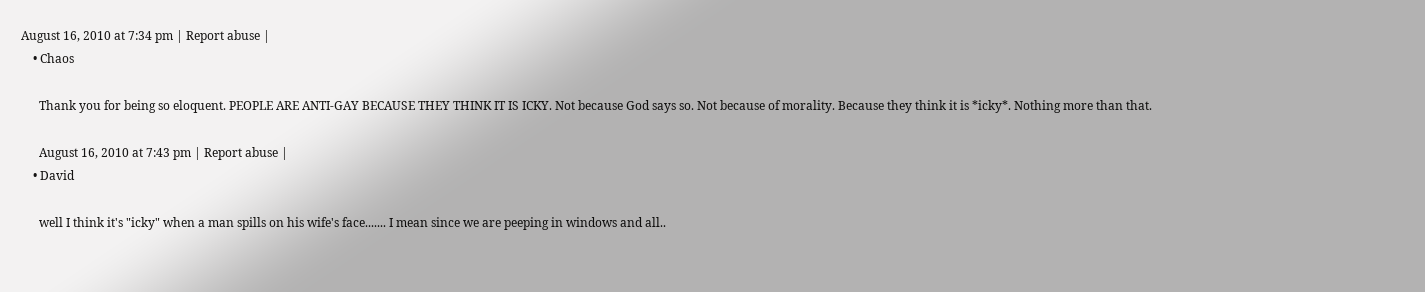August 16, 2010 at 7:34 pm | Report abuse |
    • Chaos

      Thank you for being so eloquent. PEOPLE ARE ANTI-GAY BECAUSE THEY THINK IT IS ICKY. Not because God says so. Not because of morality. Because they think it is *icky*. Nothing more than that.

      August 16, 2010 at 7:43 pm | Report abuse |
    • David

      well I think it's "icky" when a man spills on his wife's face....... I mean since we are peeping in windows and all..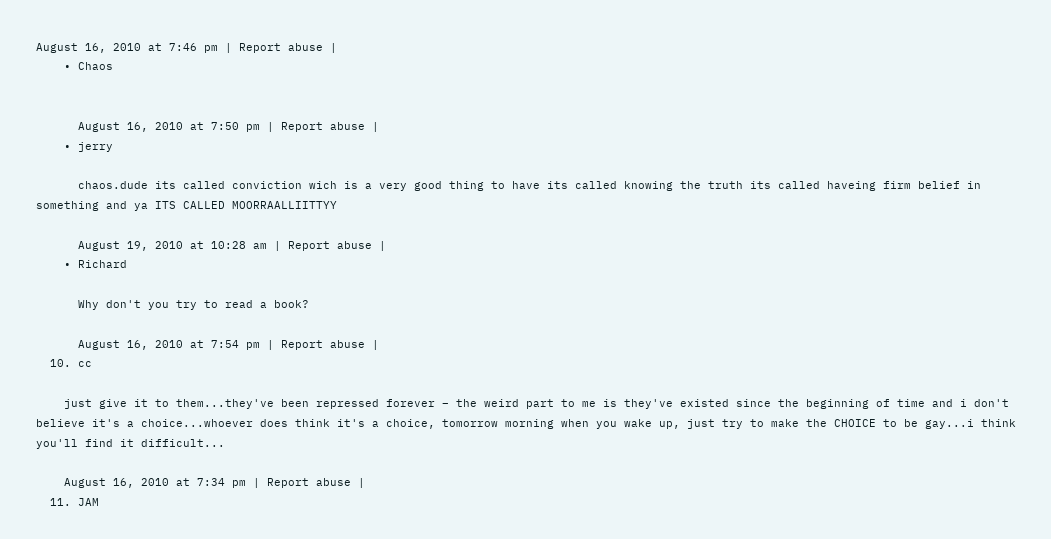August 16, 2010 at 7:46 pm | Report abuse |
    • Chaos


      August 16, 2010 at 7:50 pm | Report abuse |
    • jerry

      chaos.dude its called conviction wich is a very good thing to have its called knowing the truth its called haveing firm belief in something and ya ITS CALLED MOORRAALLIITTYY

      August 19, 2010 at 10:28 am | Report abuse |
    • Richard

      Why don't you try to read a book?

      August 16, 2010 at 7:54 pm | Report abuse |
  10. cc

    just give it to them...they've been repressed forever – the weird part to me is they've existed since the beginning of time and i don't believe it's a choice...whoever does think it's a choice, tomorrow morning when you wake up, just try to make the CHOICE to be gay...i think you'll find it difficult...

    August 16, 2010 at 7:34 pm | Report abuse |
  11. JAM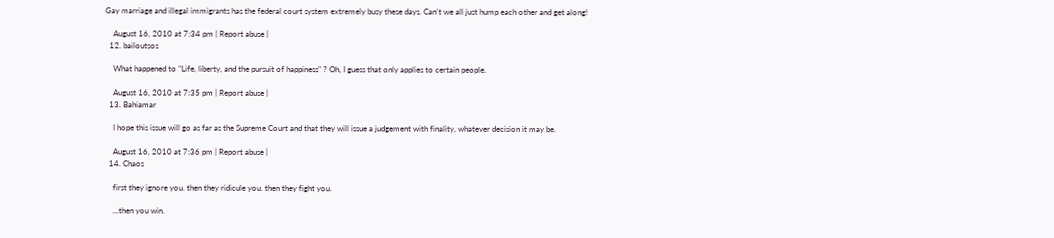Gay marriage and illegal immigrants has the federal court system extremely busy these days. Can’t we all just hump each other and get along!

    August 16, 2010 at 7:34 pm | Report abuse |
  12. bailoutsos

    What happened to "Life, liberty, and the pursuit of happiness" ? Oh, I guess that only applies to certain people.

    August 16, 2010 at 7:35 pm | Report abuse |
  13. Bahiamar

    I hope this issue will go as far as the Supreme Court and that they will issue a judgement with finality, whatever decision it may be.

    August 16, 2010 at 7:36 pm | Report abuse |
  14. Chaos

    first they ignore you. then they ridicule you. then they fight you.

    ...then you win.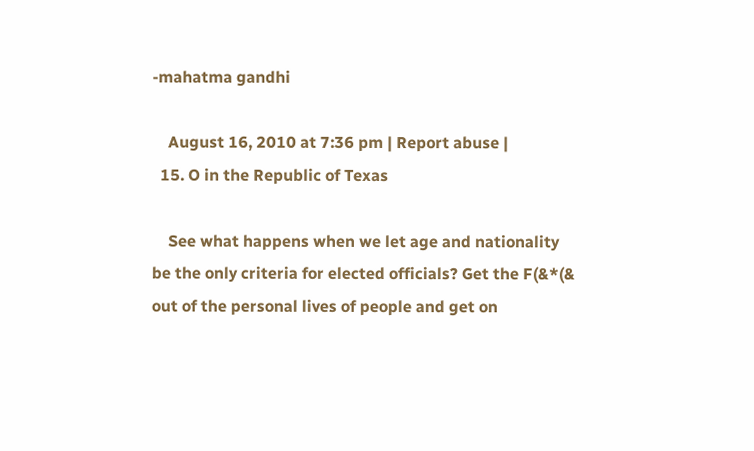-mahatma gandhi

    August 16, 2010 at 7:36 pm | Report abuse |
  15. O in the Republic of Texas

    See what happens when we let age and nationality be the only criteria for elected officials? Get the F(&*(& out of the personal lives of people and get on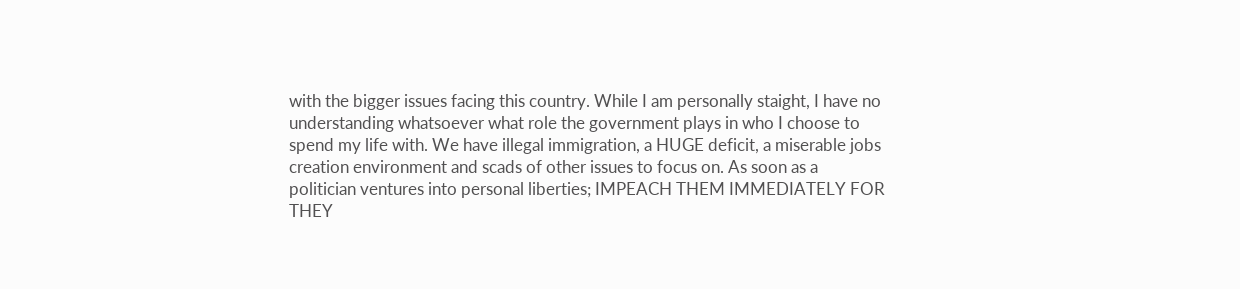with the bigger issues facing this country. While I am personally staight, I have no understanding whatsoever what role the government plays in who I choose to spend my life with. We have illegal immigration, a HUGE deficit, a miserable jobs creation environment and scads of other issues to focus on. As soon as a politician ventures into personal liberties; IMPEACH THEM IMMEDIATELY FOR THEY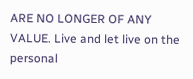ARE NO LONGER OF ANY VALUE. Live and let live on the personal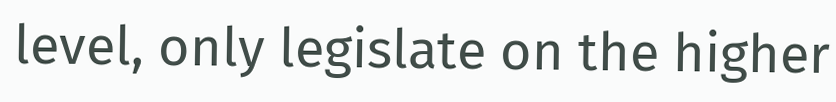level, only legislate on the higher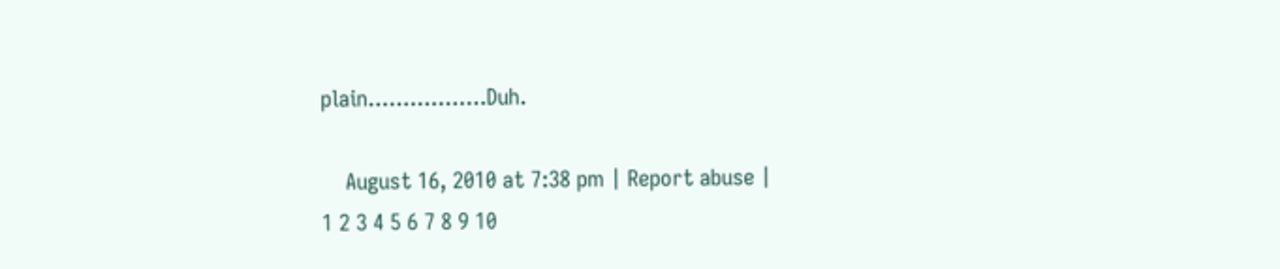plain.................Duh.

    August 16, 2010 at 7:38 pm | Report abuse |
1 2 3 4 5 6 7 8 9 10